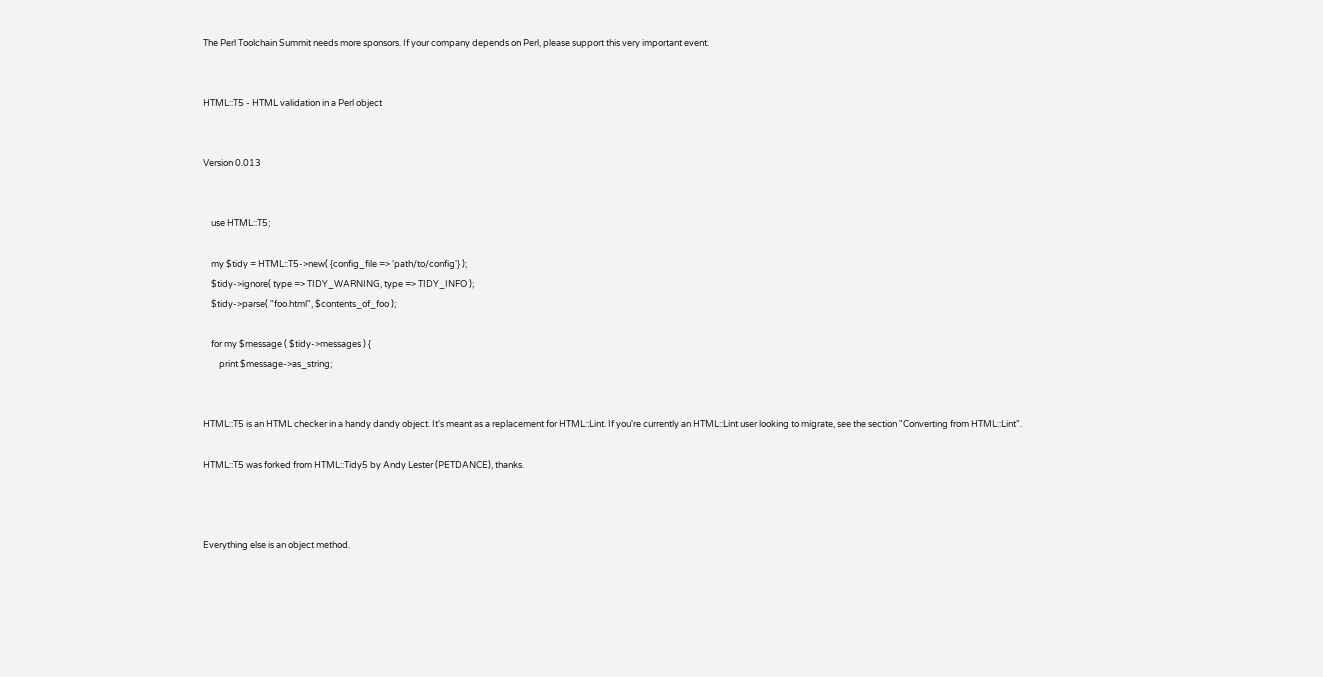The Perl Toolchain Summit needs more sponsors. If your company depends on Perl, please support this very important event.


HTML::T5 - HTML validation in a Perl object


Version 0.013


    use HTML::T5;

    my $tidy = HTML::T5->new( {config_file => 'path/to/config'} );
    $tidy->ignore( type => TIDY_WARNING, type => TIDY_INFO );
    $tidy->parse( "foo.html", $contents_of_foo );

    for my $message ( $tidy->messages ) {
        print $message->as_string;


HTML::T5 is an HTML checker in a handy dandy object. It's meant as a replacement for HTML::Lint. If you're currently an HTML::Lint user looking to migrate, see the section "Converting from HTML::Lint".

HTML::T5 was forked from HTML::Tidy5 by Andy Lester (PETDANCE), thanks.



Everything else is an object method.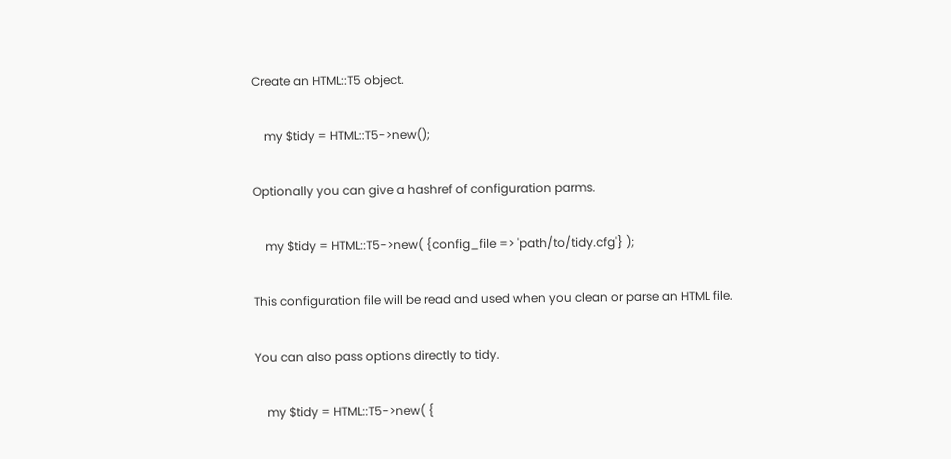Create an HTML::T5 object.

    my $tidy = HTML::T5->new();

Optionally you can give a hashref of configuration parms.

    my $tidy = HTML::T5->new( {config_file => 'path/to/tidy.cfg'} );

This configuration file will be read and used when you clean or parse an HTML file.

You can also pass options directly to tidy.

    my $tidy = HTML::T5->new( {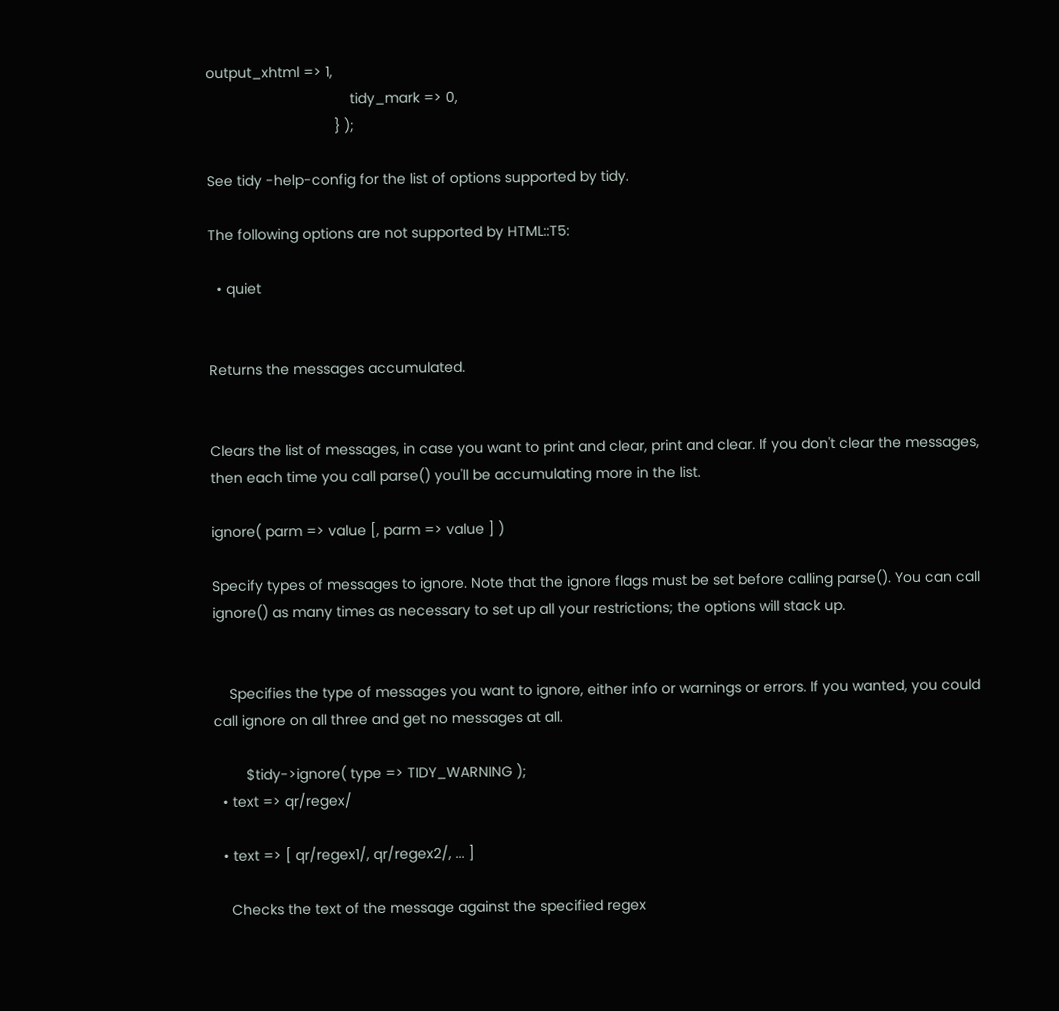output_xhtml => 1,
                                    tidy_mark => 0,
                                } );

See tidy -help-config for the list of options supported by tidy.

The following options are not supported by HTML::T5:

  • quiet


Returns the messages accumulated.


Clears the list of messages, in case you want to print and clear, print and clear. If you don't clear the messages, then each time you call parse() you'll be accumulating more in the list.

ignore( parm => value [, parm => value ] )

Specify types of messages to ignore. Note that the ignore flags must be set before calling parse(). You can call ignore() as many times as necessary to set up all your restrictions; the options will stack up.


    Specifies the type of messages you want to ignore, either info or warnings or errors. If you wanted, you could call ignore on all three and get no messages at all.

        $tidy->ignore( type => TIDY_WARNING );
  • text => qr/regex/

  • text => [ qr/regex1/, qr/regex2/, ... ]

    Checks the text of the message against the specified regex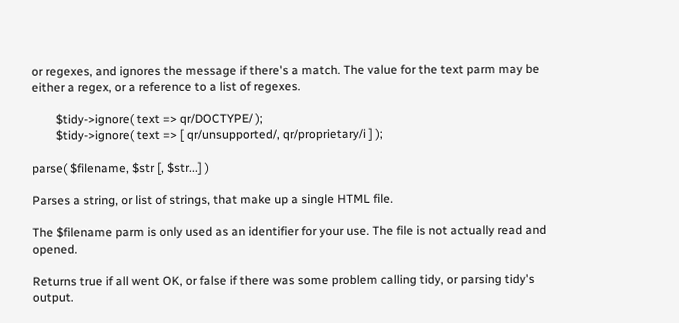or regexes, and ignores the message if there's a match. The value for the text parm may be either a regex, or a reference to a list of regexes.

        $tidy->ignore( text => qr/DOCTYPE/ );
        $tidy->ignore( text => [ qr/unsupported/, qr/proprietary/i ] );

parse( $filename, $str [, $str...] )

Parses a string, or list of strings, that make up a single HTML file.

The $filename parm is only used as an identifier for your use. The file is not actually read and opened.

Returns true if all went OK, or false if there was some problem calling tidy, or parsing tidy's output.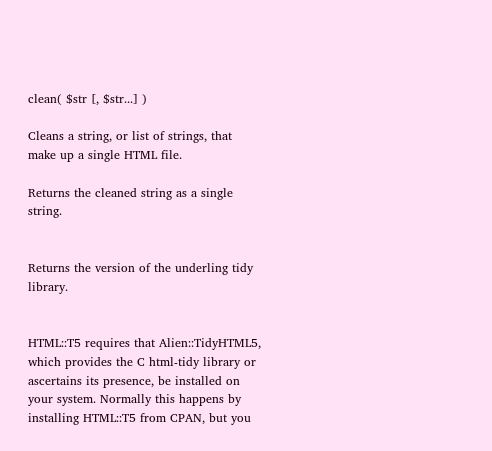clean( $str [, $str...] )

Cleans a string, or list of strings, that make up a single HTML file.

Returns the cleaned string as a single string.


Returns the version of the underling tidy library.


HTML::T5 requires that Alien::TidyHTML5, which provides the C html-tidy library or ascertains its presence, be installed on your system. Normally this happens by installing HTML::T5 from CPAN, but you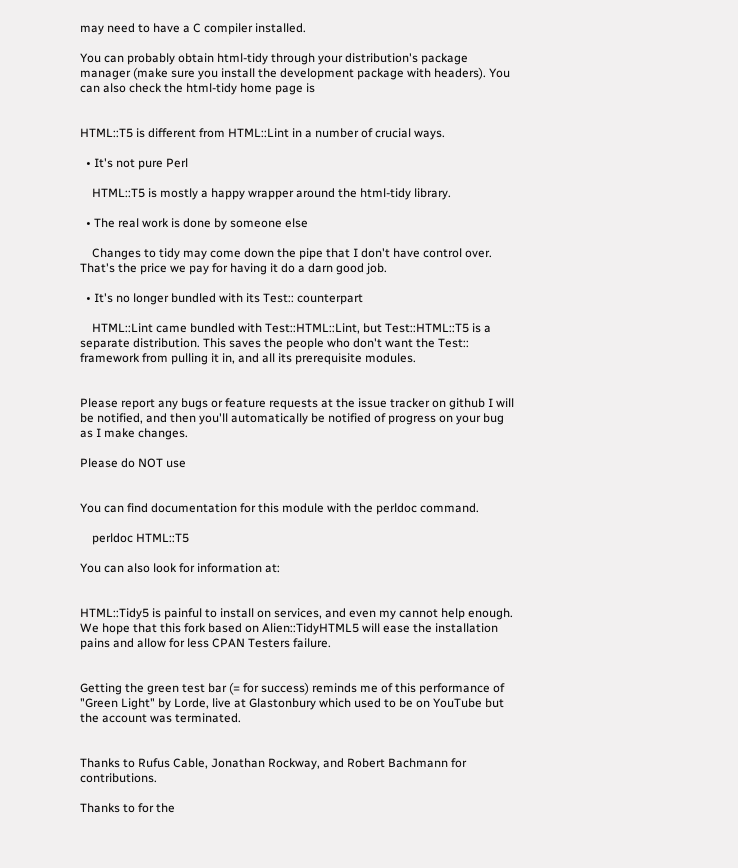may need to have a C compiler installed.

You can probably obtain html-tidy through your distribution's package manager (make sure you install the development package with headers). You can also check the html-tidy home page is


HTML::T5 is different from HTML::Lint in a number of crucial ways.

  • It's not pure Perl

    HTML::T5 is mostly a happy wrapper around the html-tidy library.

  • The real work is done by someone else

    Changes to tidy may come down the pipe that I don't have control over. That's the price we pay for having it do a darn good job.

  • It's no longer bundled with its Test:: counterpart

    HTML::Lint came bundled with Test::HTML::Lint, but Test::HTML::T5 is a separate distribution. This saves the people who don't want the Test:: framework from pulling it in, and all its prerequisite modules.


Please report any bugs or feature requests at the issue tracker on github I will be notified, and then you'll automatically be notified of progress on your bug as I make changes.

Please do NOT use


You can find documentation for this module with the perldoc command.

    perldoc HTML::T5

You can also look for information at:


HTML::Tidy5 is painful to install on services, and even my cannot help enough. We hope that this fork based on Alien::TidyHTML5 will ease the installation pains and allow for less CPAN Testers failure.


Getting the green test bar (= for success) reminds me of this performance of "Green Light" by Lorde, live at Glastonbury which used to be on YouTube but the account was terminated.


Thanks to Rufus Cable, Jonathan Rockway, and Robert Bachmann for contributions.

Thanks to for the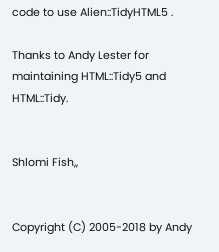code to use Alien::TidyHTML5 .

Thanks to Andy Lester for maintaining HTML::Tidy5 and HTML::Tidy.


Shlomi Fish,,


Copyright (C) 2005-2018 by Andy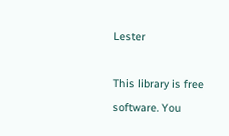Lester

This library is free software. You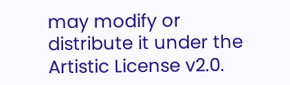may modify or distribute it under the Artistic License v2.0.